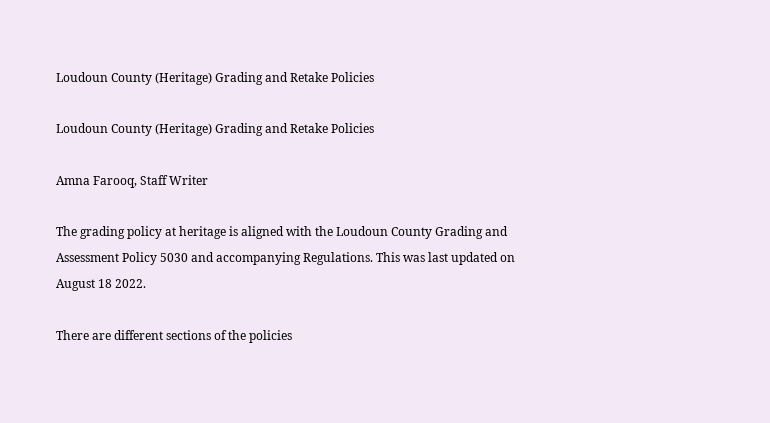Loudoun County (Heritage) Grading and Retake Policies

Loudoun County (Heritage) Grading and Retake Policies

Amna Farooq, Staff Writer

The grading policy at heritage is aligned with the Loudoun County Grading and Assessment Policy 5030 and accompanying Regulations. This was last updated on August 18 2022.

There are different sections of the policies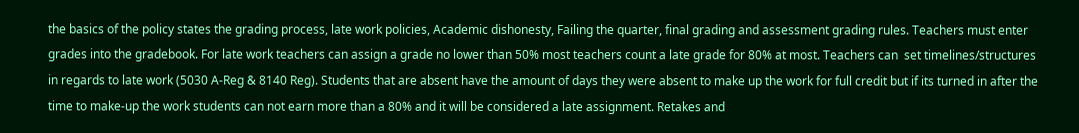the basics of the policy states the grading process, late work policies, Academic dishonesty, Failing the quarter, final grading and assessment grading rules. Teachers must enter grades into the gradebook. For late work teachers can assign a grade no lower than 50% most teachers count a late grade for 80% at most. Teachers can  set timelines/structures in regards to late work (5030 A-Reg & 8140 Reg). Students that are absent have the amount of days they were absent to make up the work for full credit but if its turned in after the time to make-up the work students can not earn more than a 80% and it will be considered a late assignment. Retakes and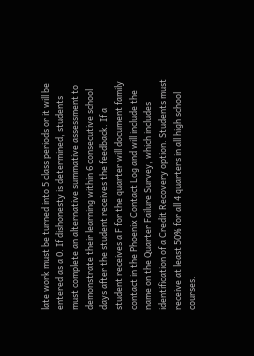late work must be turned into 5 class periods or it will be entered as a 0. If dishonesty is determined, students must complete an alternative summative assessment to demonstrate their learning within 6 consecutive school days after the student receives the feedback. If a student receives a F for the quarter will document family contact in the Phoenix Contact Log and will include the name on the Quarter Failure Survey, which includes identification of a Credit Recovery option. Students must receive at least 50% for all 4 quarters in all high school courses.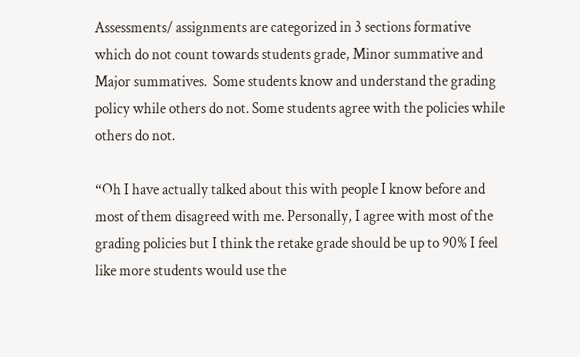Assessments/ assignments are categorized in 3 sections formative which do not count towards students grade, Minor summative and Major summatives.  Some students know and understand the grading policy while others do not. Some students agree with the policies while others do not.

“Oh I have actually talked about this with people I know before and most of them disagreed with me. Personally, I agree with most of the grading policies but I think the retake grade should be up to 90% I feel like more students would use the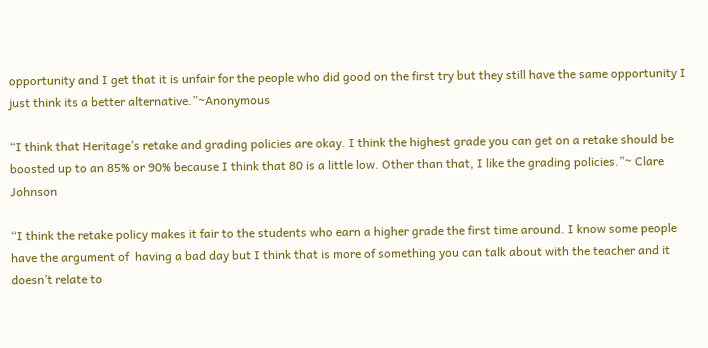opportunity and I get that it is unfair for the people who did good on the first try but they still have the same opportunity I just think its a better alternative.”~Anonymous

“I think that Heritage’s retake and grading policies are okay. I think the highest grade you can get on a retake should be boosted up to an 85% or 90% because I think that 80 is a little low. Other than that, I like the grading policies.”~ Clare Johnson

“I think the retake policy makes it fair to the students who earn a higher grade the first time around. I know some people have the argument of  having a bad day but I think that is more of something you can talk about with the teacher and it doesn’t relate to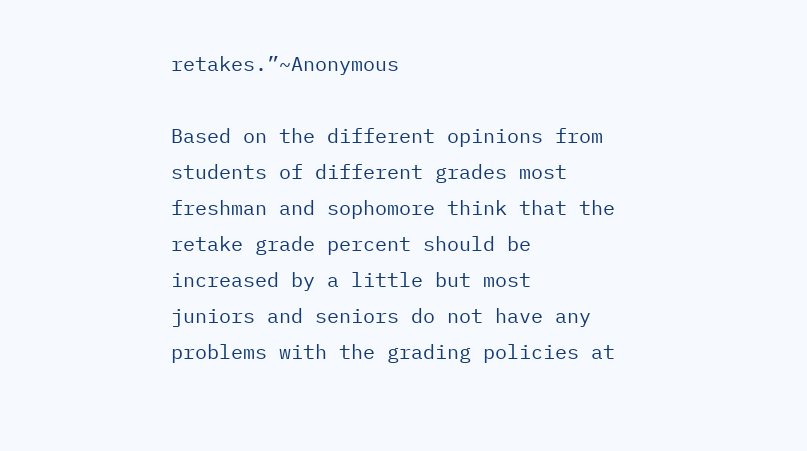retakes.”~Anonymous

Based on the different opinions from students of different grades most freshman and sophomore think that the retake grade percent should be increased by a little but most juniors and seniors do not have any problems with the grading policies at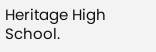Heritage High School.